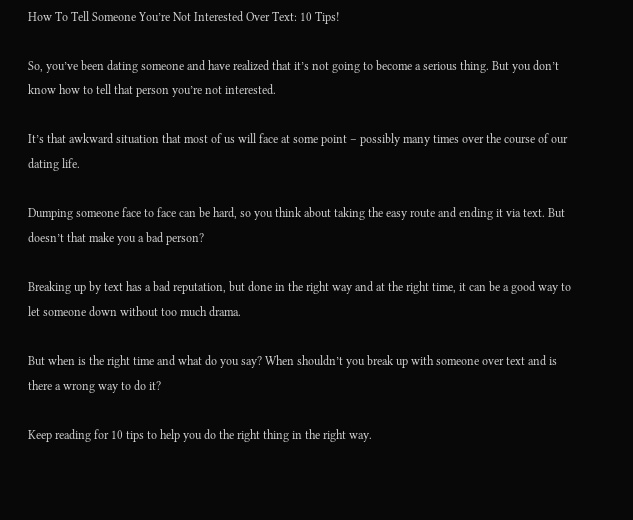How To Tell Someone You’re Not Interested Over Text: 10 Tips!

So, you’ve been dating someone and have realized that it’s not going to become a serious thing. But you don’t know how to tell that person you’re not interested.

It’s that awkward situation that most of us will face at some point – possibly many times over the course of our dating life.

Dumping someone face to face can be hard, so you think about taking the easy route and ending it via text. But doesn’t that make you a bad person?

Breaking up by text has a bad reputation, but done in the right way and at the right time, it can be a good way to let someone down without too much drama.

But when is the right time and what do you say? When shouldn’t you break up with someone over text and is there a wrong way to do it?

Keep reading for 10 tips to help you do the right thing in the right way.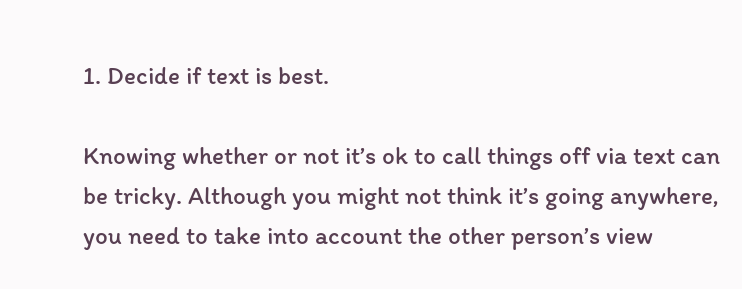1. Decide if text is best.

Knowing whether or not it’s ok to call things off via text can be tricky. Although you might not think it’s going anywhere, you need to take into account the other person’s view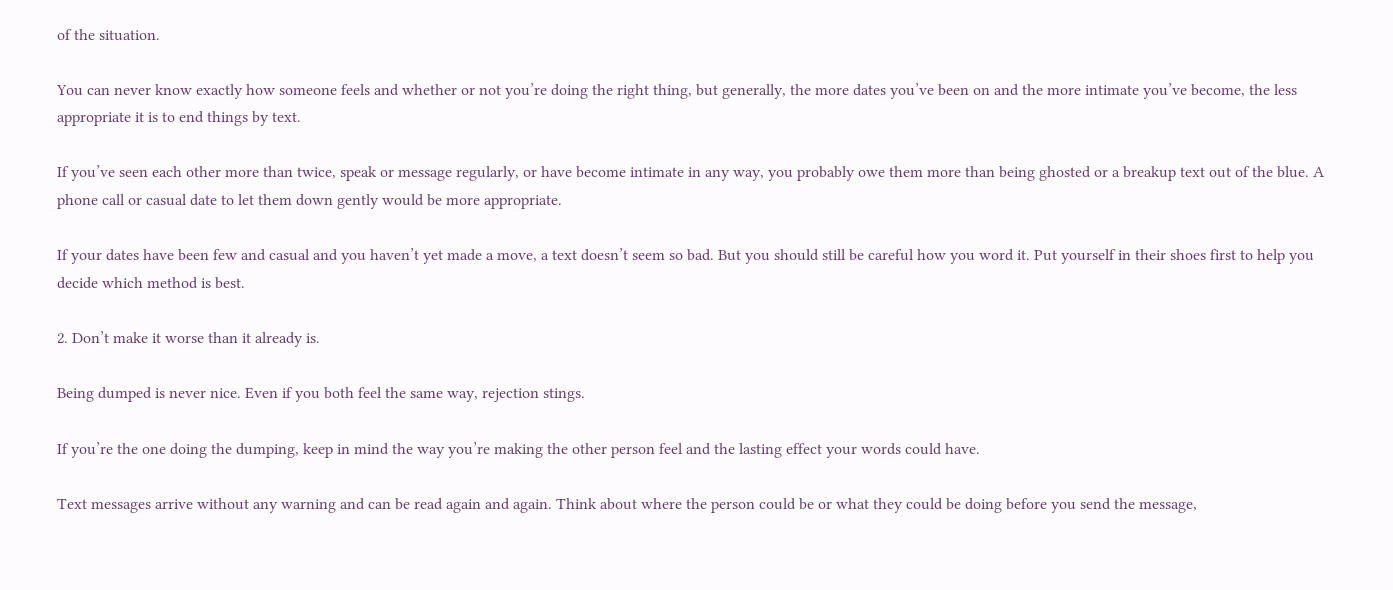of the situation.

You can never know exactly how someone feels and whether or not you’re doing the right thing, but generally, the more dates you’ve been on and the more intimate you’ve become, the less appropriate it is to end things by text.

If you’ve seen each other more than twice, speak or message regularly, or have become intimate in any way, you probably owe them more than being ghosted or a breakup text out of the blue. A phone call or casual date to let them down gently would be more appropriate.

If your dates have been few and casual and you haven’t yet made a move, a text doesn’t seem so bad. But you should still be careful how you word it. Put yourself in their shoes first to help you decide which method is best.

2. Don’t make it worse than it already is.

Being dumped is never nice. Even if you both feel the same way, rejection stings.

If you’re the one doing the dumping, keep in mind the way you’re making the other person feel and the lasting effect your words could have.

Text messages arrive without any warning and can be read again and again. Think about where the person could be or what they could be doing before you send the message,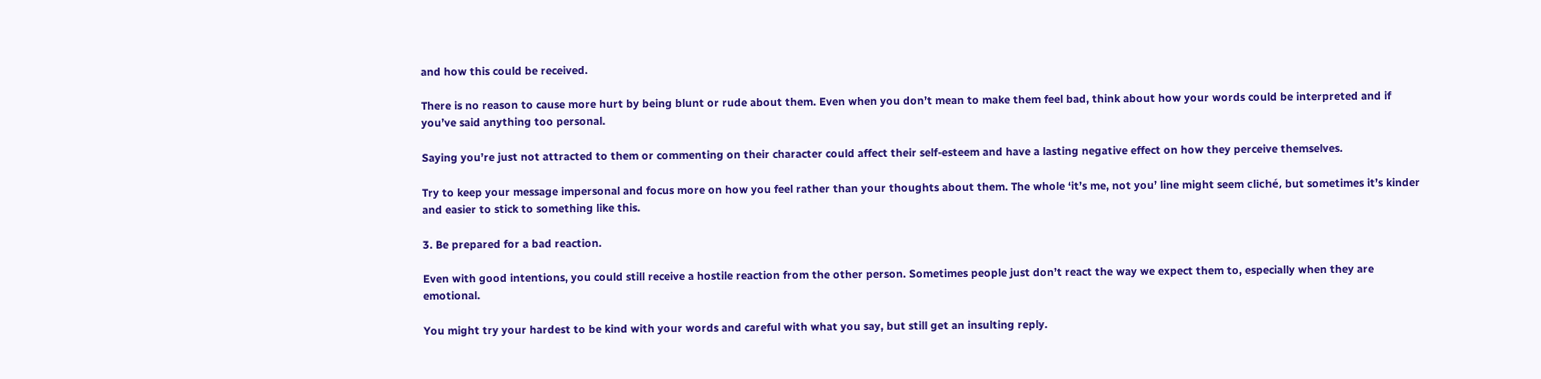and how this could be received.

There is no reason to cause more hurt by being blunt or rude about them. Even when you don’t mean to make them feel bad, think about how your words could be interpreted and if you’ve said anything too personal.

Saying you’re just not attracted to them or commenting on their character could affect their self-esteem and have a lasting negative effect on how they perceive themselves.

Try to keep your message impersonal and focus more on how you feel rather than your thoughts about them. The whole ‘it’s me, not you’ line might seem cliché, but sometimes it’s kinder and easier to stick to something like this.

3. Be prepared for a bad reaction.

Even with good intentions, you could still receive a hostile reaction from the other person. Sometimes people just don’t react the way we expect them to, especially when they are emotional.

You might try your hardest to be kind with your words and careful with what you say, but still get an insulting reply.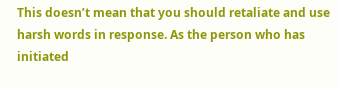This doesn’t mean that you should retaliate and use harsh words in response. As the person who has initiated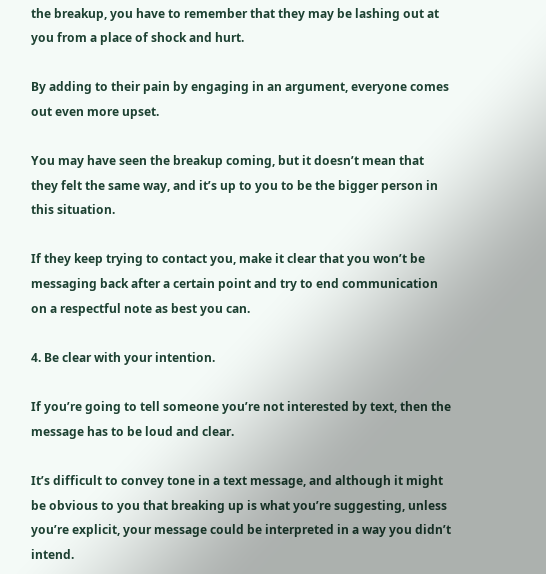the breakup, you have to remember that they may be lashing out at you from a place of shock and hurt.

By adding to their pain by engaging in an argument, everyone comes out even more upset.

You may have seen the breakup coming, but it doesn’t mean that they felt the same way, and it’s up to you to be the bigger person in this situation.

If they keep trying to contact you, make it clear that you won’t be messaging back after a certain point and try to end communication on a respectful note as best you can.

4. Be clear with your intention.

If you’re going to tell someone you’re not interested by text, then the message has to be loud and clear.

It’s difficult to convey tone in a text message, and although it might be obvious to you that breaking up is what you’re suggesting, unless you’re explicit, your message could be interpreted in a way you didn’t intend.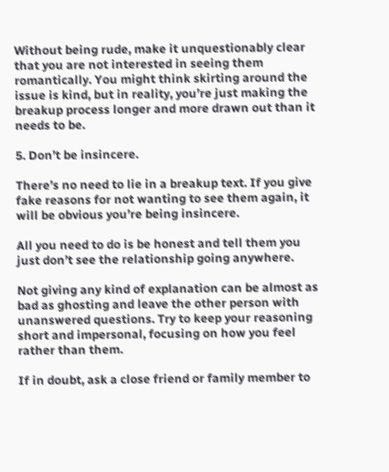Without being rude, make it unquestionably clear that you are not interested in seeing them romantically. You might think skirting around the issue is kind, but in reality, you’re just making the breakup process longer and more drawn out than it needs to be.

5. Don’t be insincere.

There’s no need to lie in a breakup text. If you give fake reasons for not wanting to see them again, it will be obvious you’re being insincere.

All you need to do is be honest and tell them you just don’t see the relationship going anywhere.

Not giving any kind of explanation can be almost as bad as ghosting and leave the other person with unanswered questions. Try to keep your reasoning short and impersonal, focusing on how you feel rather than them.

If in doubt, ask a close friend or family member to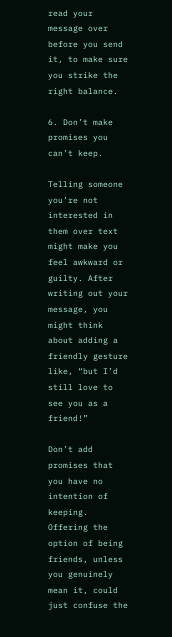read your message over before you send it, to make sure you strike the right balance.

6. Don’t make promises you can’t keep.

Telling someone you’re not interested in them over text might make you feel awkward or guilty. After writing out your message, you might think about adding a friendly gesture like, “but I’d still love to see you as a friend!”

Don’t add promises that you have no intention of keeping. Offering the option of being friends, unless you genuinely mean it, could just confuse the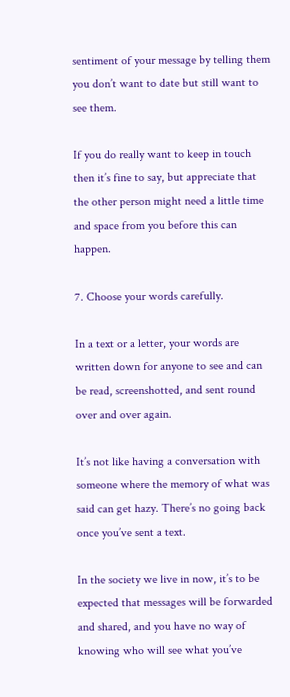sentiment of your message by telling them you don’t want to date but still want to see them.

If you do really want to keep in touch then it’s fine to say, but appreciate that the other person might need a little time and space from you before this can happen.

7. Choose your words carefully.

In a text or a letter, your words are written down for anyone to see and can be read, screenshotted, and sent round over and over again.

It’s not like having a conversation with someone where the memory of what was said can get hazy. There’s no going back once you’ve sent a text.

In the society we live in now, it’s to be expected that messages will be forwarded and shared, and you have no way of knowing who will see what you’ve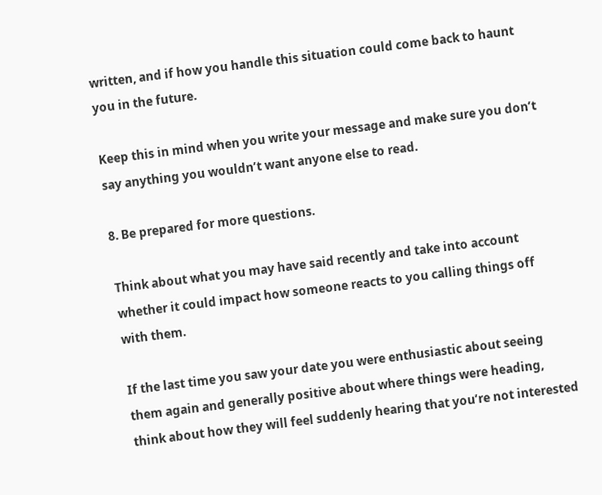written, and if how you handle this situation could come back to haunt you in the future.

Keep this in mind when you write your message and make sure you don’t say anything you wouldn’t want anyone else to read.

8. Be prepared for more questions.

Think about what you may have said recently and take into account whether it could impact how someone reacts to you calling things off with them.

If the last time you saw your date you were enthusiastic about seeing them again and generally positive about where things were heading, think about how they will feel suddenly hearing that you’re not interested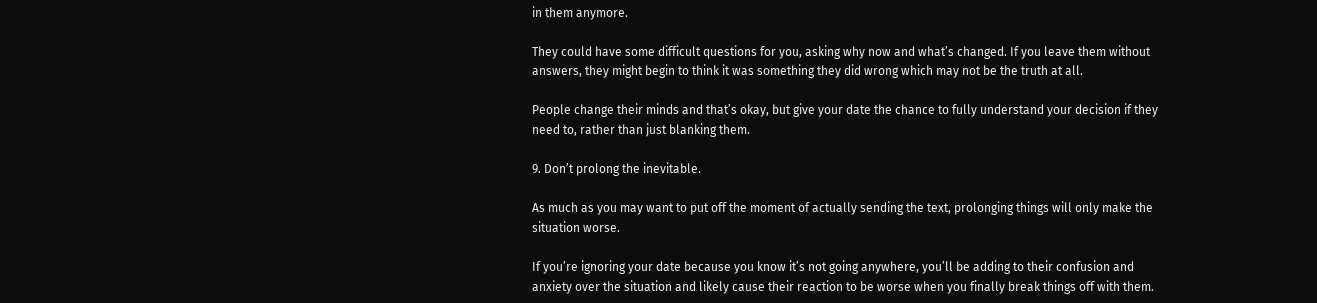in them anymore.

They could have some difficult questions for you, asking why now and what’s changed. If you leave them without answers, they might begin to think it was something they did wrong which may not be the truth at all.

People change their minds and that’s okay, but give your date the chance to fully understand your decision if they need to, rather than just blanking them.

9. Don’t prolong the inevitable.

As much as you may want to put off the moment of actually sending the text, prolonging things will only make the situation worse.

If you’re ignoring your date because you know it’s not going anywhere, you’ll be adding to their confusion and anxiety over the situation and likely cause their reaction to be worse when you finally break things off with them.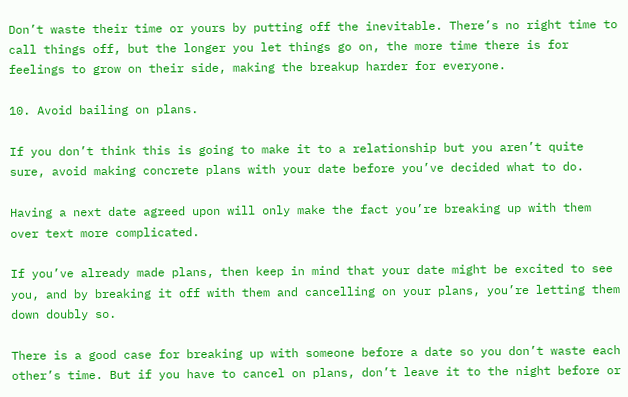Don’t waste their time or yours by putting off the inevitable. There’s no right time to call things off, but the longer you let things go on, the more time there is for feelings to grow on their side, making the breakup harder for everyone.

10. Avoid bailing on plans.

If you don’t think this is going to make it to a relationship but you aren’t quite sure, avoid making concrete plans with your date before you’ve decided what to do.

Having a next date agreed upon will only make the fact you’re breaking up with them over text more complicated.

If you’ve already made plans, then keep in mind that your date might be excited to see you, and by breaking it off with them and cancelling on your plans, you’re letting them down doubly so.

There is a good case for breaking up with someone before a date so you don’t waste each other’s time. But if you have to cancel on plans, don’t leave it to the night before or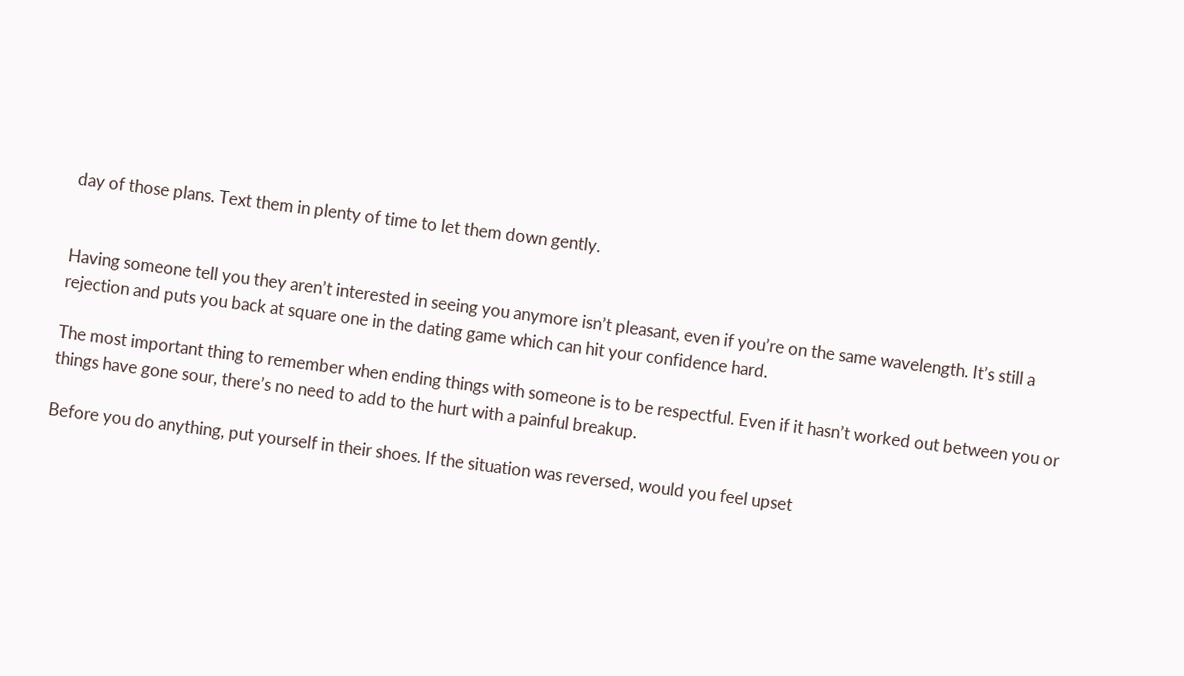day of those plans. Text them in plenty of time to let them down gently.


Having someone tell you they aren’t interested in seeing you anymore isn’t pleasant, even if you’re on the same wavelength. It’s still a rejection and puts you back at square one in the dating game which can hit your confidence hard.

The most important thing to remember when ending things with someone is to be respectful. Even if it hasn’t worked out between you or things have gone sour, there’s no need to add to the hurt with a painful breakup.

Before you do anything, put yourself in their shoes. If the situation was reversed, would you feel upset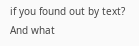if you found out by text? And what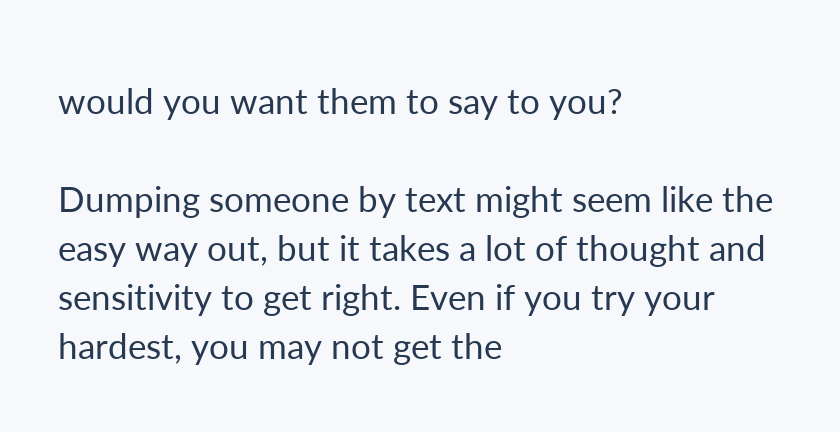would you want them to say to you?

Dumping someone by text might seem like the easy way out, but it takes a lot of thought and sensitivity to get right. Even if you try your hardest, you may not get the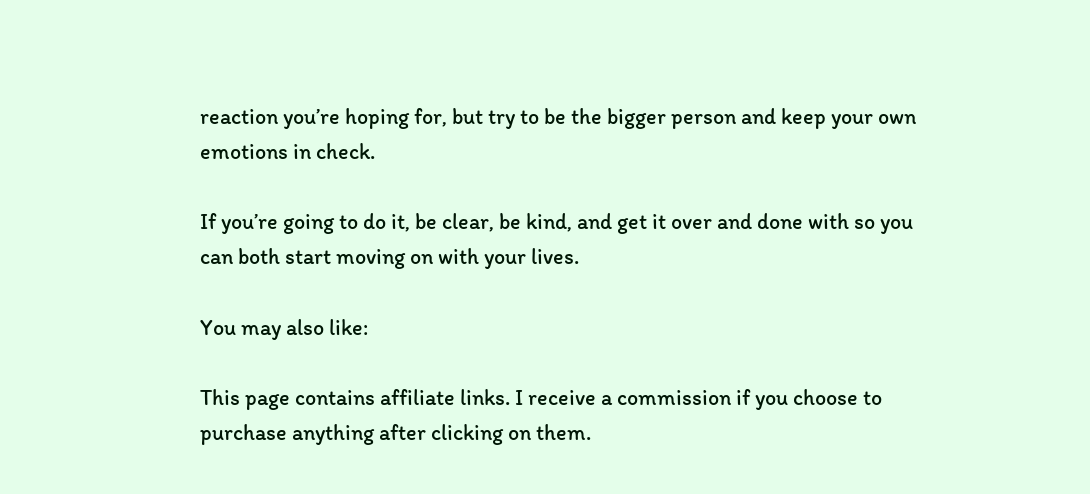reaction you’re hoping for, but try to be the bigger person and keep your own emotions in check.

If you’re going to do it, be clear, be kind, and get it over and done with so you can both start moving on with your lives.

You may also like:

This page contains affiliate links. I receive a commission if you choose to purchase anything after clicking on them.